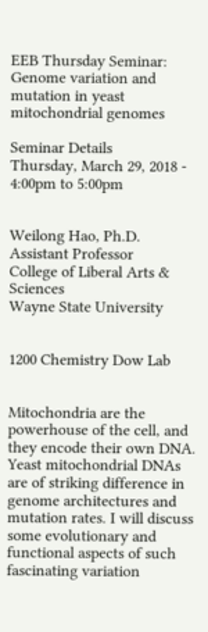EEB Thursday Seminar: Genome variation and mutation in yeast mitochondrial genomes

Seminar Details
Thursday, March 29, 2018 - 4:00pm to 5:00pm


Weilong Hao, Ph.D.
Assistant Professor
College of Liberal Arts & Sciences
Wayne State University


1200 Chemistry Dow Lab


Mitochondria are the powerhouse of the cell, and they encode their own DNA. Yeast mitochondrial DNAs are of striking difference in genome architectures and mutation rates. I will discuss some evolutionary and functional aspects of such fascinating variation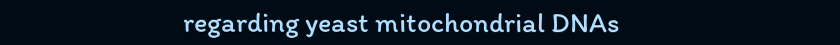regarding yeast mitochondrial DNAs